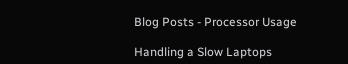Blog Posts - Processor Usage

Handling a Slow Laptops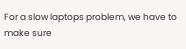For a slow laptops problem, we have to make sure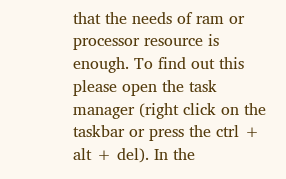that the needs of ram or processor resource is enough. To find out this please open the task manager (right click on the taskbar or press the ctrl + alt + del). In the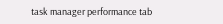task manager performance tab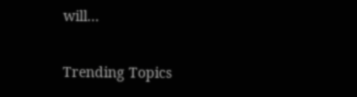will...

Trending Topics